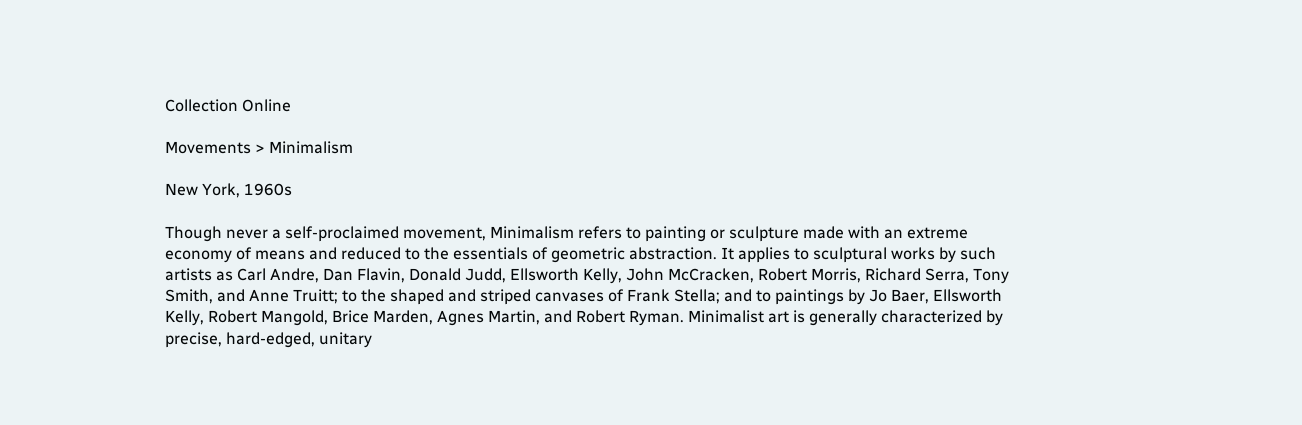Collection Online

Movements > Minimalism

New York, 1960s

Though never a self-proclaimed movement, Minimalism refers to painting or sculpture made with an extreme economy of means and reduced to the essentials of geometric abstraction. It applies to sculptural works by such artists as Carl Andre, Dan Flavin, Donald Judd, Ellsworth Kelly, John McCracken, Robert Morris, Richard Serra, Tony Smith, and Anne Truitt; to the shaped and striped canvases of Frank Stella; and to paintings by Jo Baer, Ellsworth Kelly, Robert Mangold, Brice Marden, Agnes Martin, and Robert Ryman. Minimalist art is generally characterized by precise, hard-edged, unitary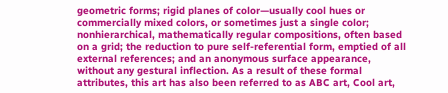geometric forms; rigid planes of color—usually cool hues or commercially mixed colors, or sometimes just a single color; nonhierarchical, mathematically regular compositions, often based on a grid; the reduction to pure self-referential form, emptied of all external references; and an anonymous surface appearance, without any gestural inflection. As a result of these formal attributes, this art has also been referred to as ABC art, Cool art,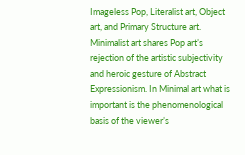Imageless Pop, Literalist art, Object art, and Primary Structure art. Minimalist art shares Pop art’s rejection of the artistic subjectivity and heroic gesture of Abstract Expressionism. In Minimal art what is important is the phenomenological basis of the viewer’s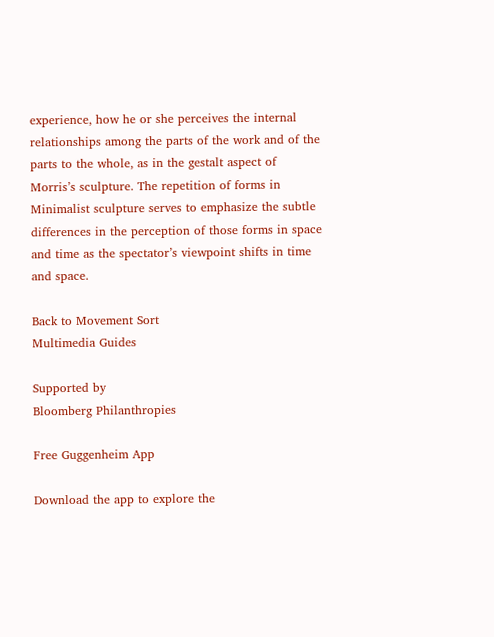experience, how he or she perceives the internal relationships among the parts of the work and of the parts to the whole, as in the gestalt aspect of Morris’s sculpture. The repetition of forms in Minimalist sculpture serves to emphasize the subtle differences in the perception of those forms in space and time as the spectator’s viewpoint shifts in time and space.

Back to Movement Sort
Multimedia Guides

Supported by
Bloomberg Philanthropies

Free Guggenheim App

Download the app to explore the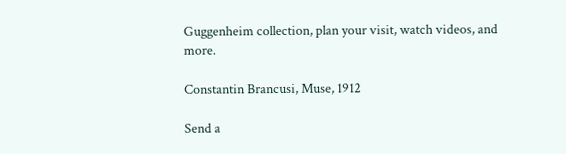Guggenheim collection, plan your visit, watch videos, and more.

Constantin Brancusi, Muse, 1912

Send a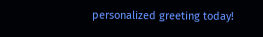personalized greeting today!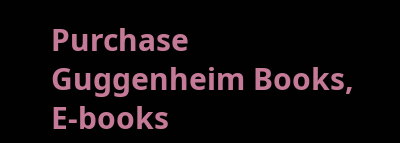Purchase Guggenheim Books, E-books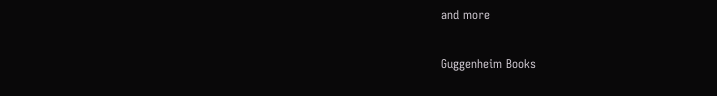and more

Guggenheim Books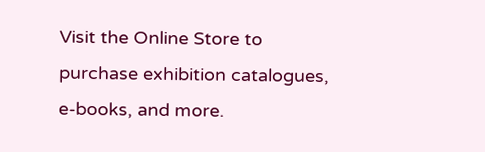Visit the Online Store to purchase exhibition catalogues, e-books, and more.